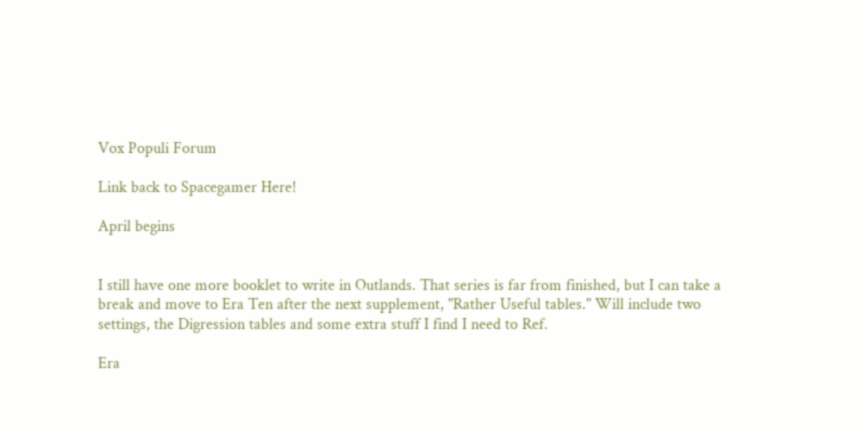Vox Populi Forum

Link back to Spacegamer Here!

April begins


I still have one more booklet to write in Outlands. That series is far from finished, but I can take a break and move to Era Ten after the next supplement, "Rather Useful tables." Will include two settings, the Digression tables and some extra stuff I find I need to Ref.

Era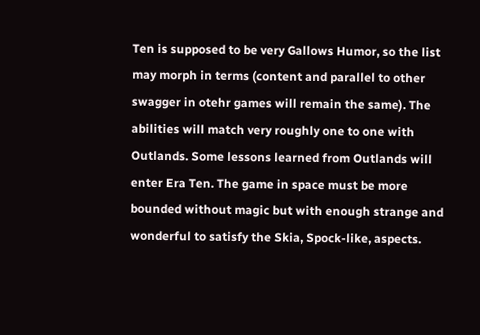Ten is supposed to be very Gallows Humor, so the list may morph in terms (content and parallel to other swagger in otehr games will remain the same). The abilities will match very roughly one to one with Outlands. Some lessons learned from Outlands will enter Era Ten. The game in space must be more bounded without magic but with enough strange and wonderful to satisfy the Skia, Spock-like, aspects.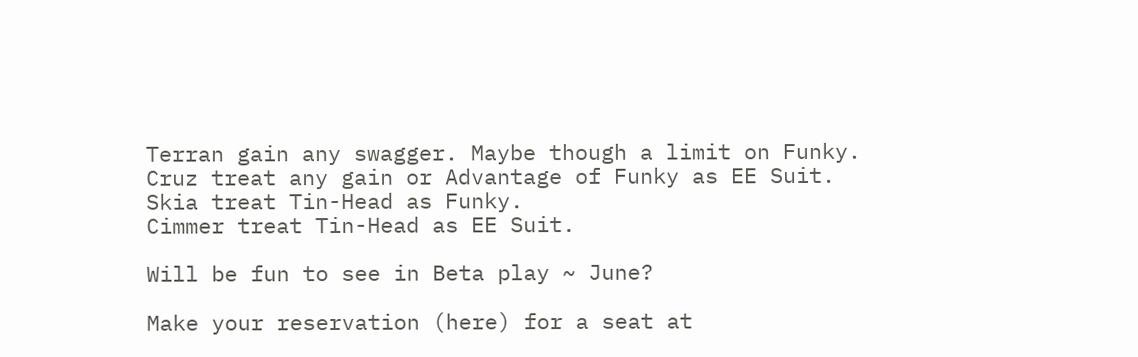Terran gain any swagger. Maybe though a limit on Funky.
Cruz treat any gain or Advantage of Funky as EE Suit.
Skia treat Tin-Head as Funky.
Cimmer treat Tin-Head as EE Suit.

Will be fun to see in Beta play ~ June?

Make your reservation (here) for a seat at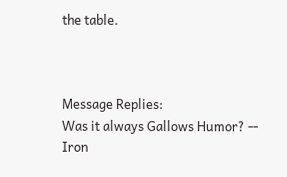the table.



Message Replies:
Was it always Gallows Humor? -- Iron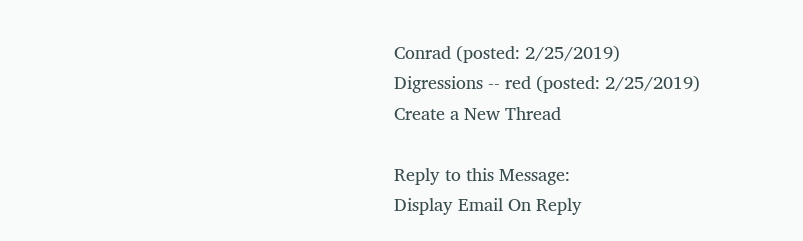Conrad (posted: 2/25/2019)
Digressions -- red (posted: 2/25/2019)
Create a New Thread

Reply to this Message:
Display Email On Reply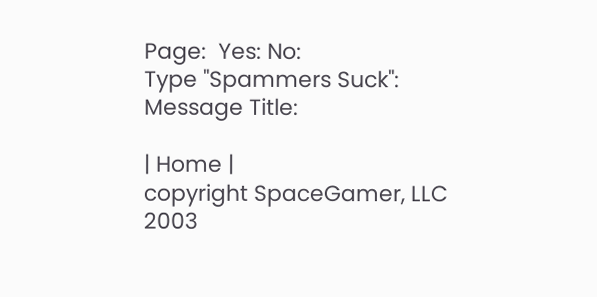Page:  Yes: No:
Type "Spammers Suck":
Message Title:

| Home |
copyright SpaceGamer, LLC 2003